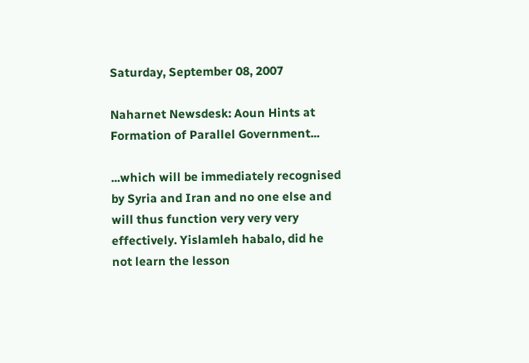Saturday, September 08, 2007

Naharnet Newsdesk: Aoun Hints at Formation of Parallel Government...

...which will be immediately recognised by Syria and Iran and no one else and will thus function very very very effectively. Yislamleh habalo, did he not learn the lesson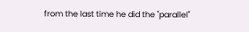from the last time he did the "parallel"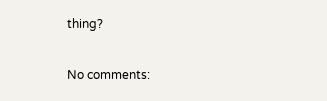thing?

No comments: